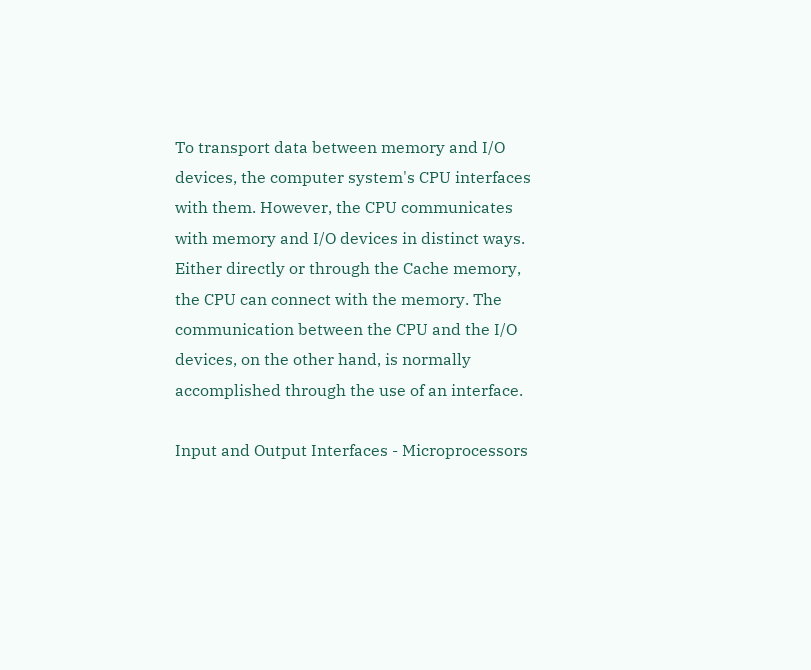To transport data between memory and I/O devices, the computer system's CPU interfaces with them. However, the CPU communicates with memory and I/O devices in distinct ways. Either directly or through the Cache memory, the CPU can connect with the memory. The communication between the CPU and the I/O devices, on the other hand, is normally accomplished through the use of an interface.

Input and Output Interfaces - Microprocessors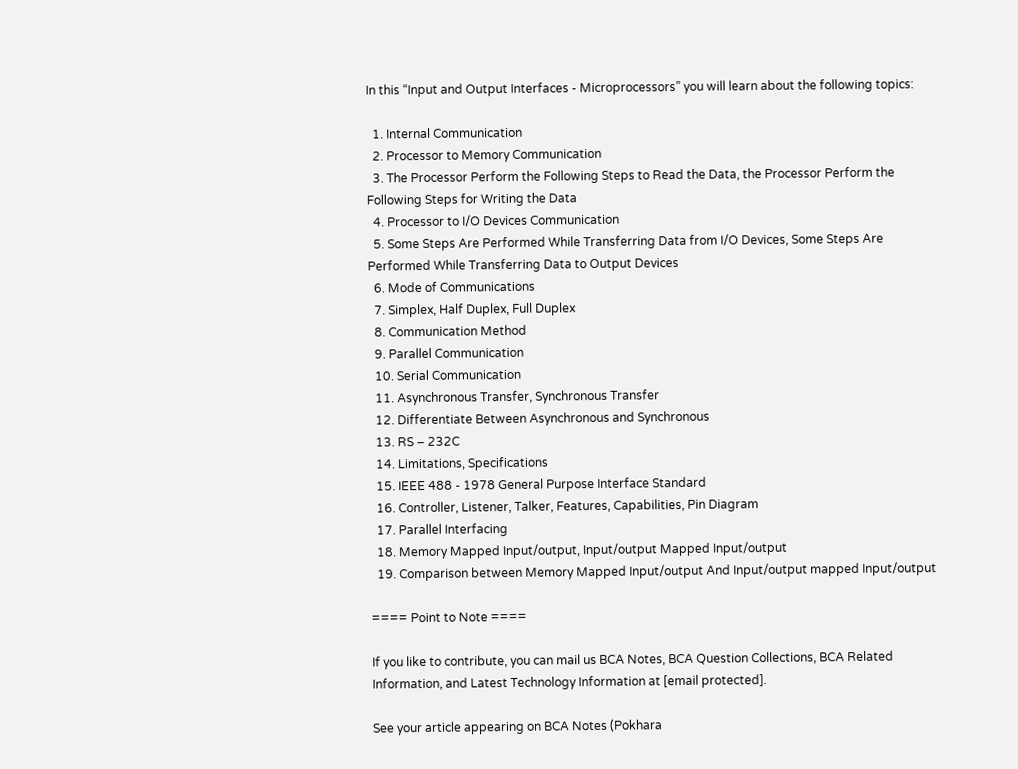In this “Input and Output Interfaces - Microprocessors” you will learn about the following topics:

  1. Internal Communication
  2. Processor to Memory Communication
  3. The Processor Perform the Following Steps to Read the Data, the Processor Perform the Following Steps for Writing the Data
  4. Processor to I/O Devices Communication
  5. Some Steps Are Performed While Transferring Data from I/O Devices, Some Steps Are Performed While Transferring Data to Output Devices
  6. Mode of Communications
  7. Simplex, Half Duplex, Full Duplex
  8. Communication Method
  9. Parallel Communication
  10. Serial Communication
  11. Asynchronous Transfer, Synchronous Transfer
  12. Differentiate Between Asynchronous and Synchronous
  13. RS – 232C
  14. Limitations, Specifications
  15. IEEE 488 - 1978 General Purpose Interface Standard
  16. Controller, Listener, Talker, Features, Capabilities, Pin Diagram
  17. Parallel Interfacing
  18. Memory Mapped Input/output, Input/output Mapped Input/output
  19. Comparison between Memory Mapped Input/output And Input/output mapped Input/output

==== Point to Note ====

If you like to contribute, you can mail us BCA Notes, BCA Question Collections, BCA Related Information, and Latest Technology Information at [email protected].

See your article appearing on BCA Notes (Pokhara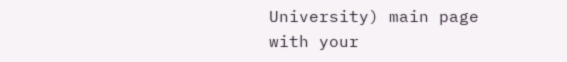University) main page with your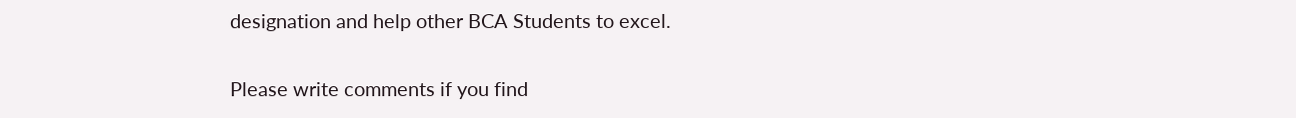designation and help other BCA Students to excel.

Please write comments if you find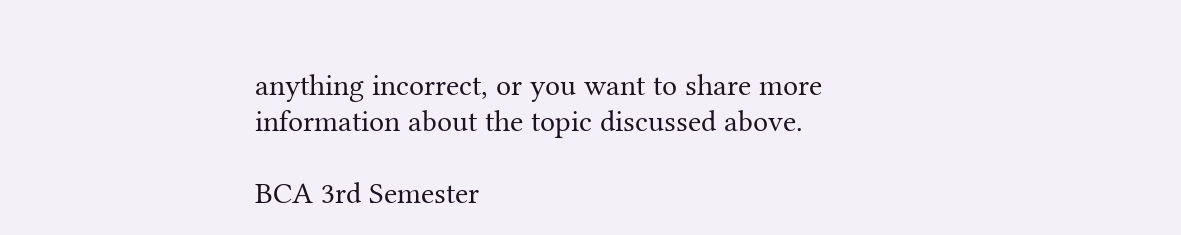anything incorrect, or you want to share more information about the topic discussed above.

BCA 3rd Semester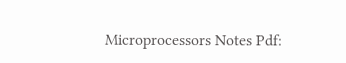Microprocessors Notes Pdf: